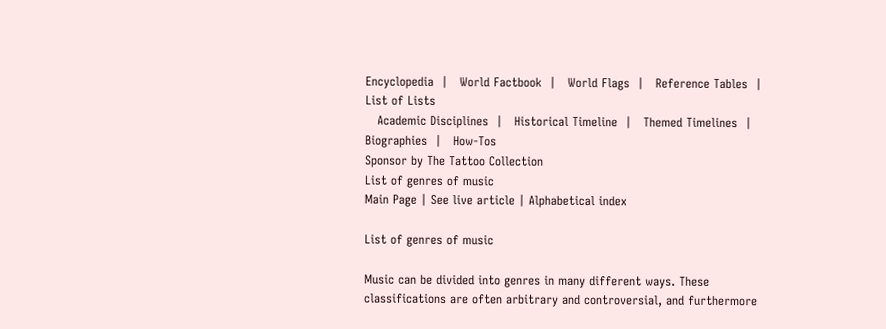Encyclopedia  |   World Factbook  |   World Flags  |   Reference Tables  |   List of Lists
   Academic Disciplines  |   Historical Timeline  |   Themed Timelines  |   Biographies  |   How-Tos
Sponsor by The Tattoo Collection
List of genres of music
Main Page | See live article | Alphabetical index

List of genres of music

Music can be divided into genres in many different ways. These classifications are often arbitrary and controversial, and furthermore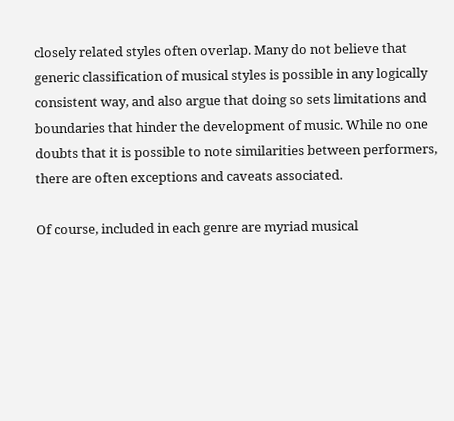closely related styles often overlap. Many do not believe that generic classification of musical styles is possible in any logically consistent way, and also argue that doing so sets limitations and boundaries that hinder the development of music. While no one doubts that it is possible to note similarities between performers, there are often exceptions and caveats associated.

Of course, included in each genre are myriad musical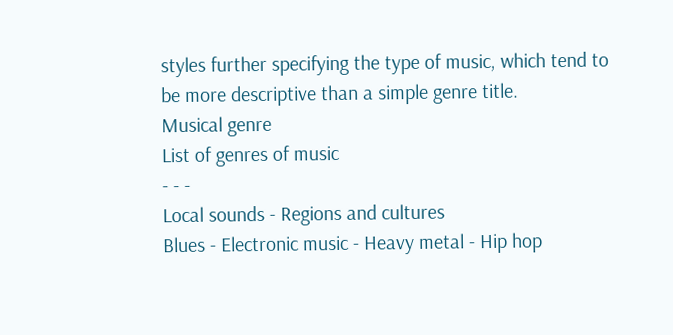styles further specifying the type of music, which tend to be more descriptive than a simple genre title.
Musical genre
List of genres of music
- - -
Local sounds - Regions and cultures
Blues - Electronic music - Heavy metal - Hip hop